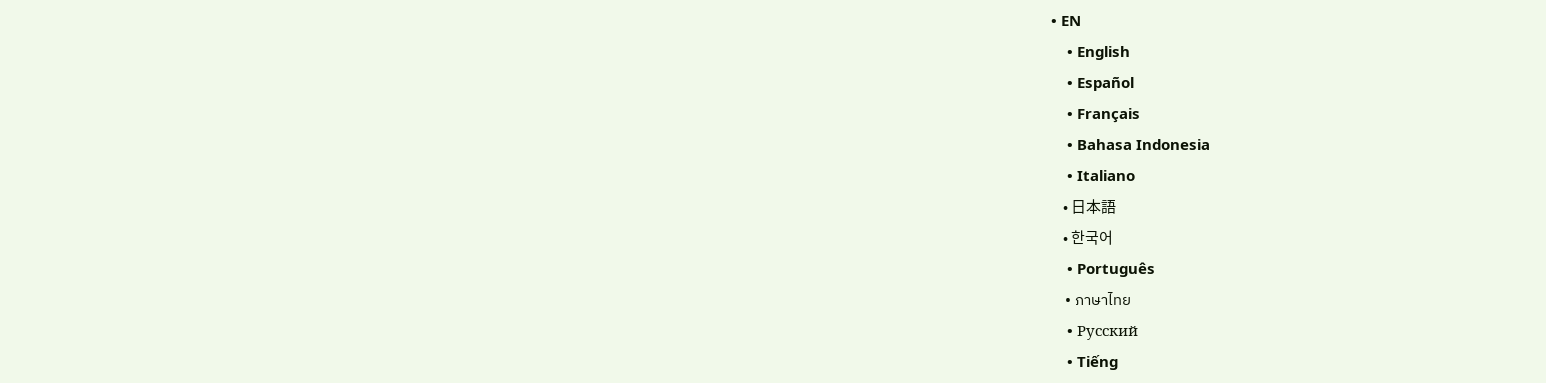• EN
    • English
    • Español
    • Français
    • Bahasa Indonesia
    • Italiano
    • 日本語
    • 한국어
    • Português
    • ภาษาไทย
    • Pусский
    • Tiếng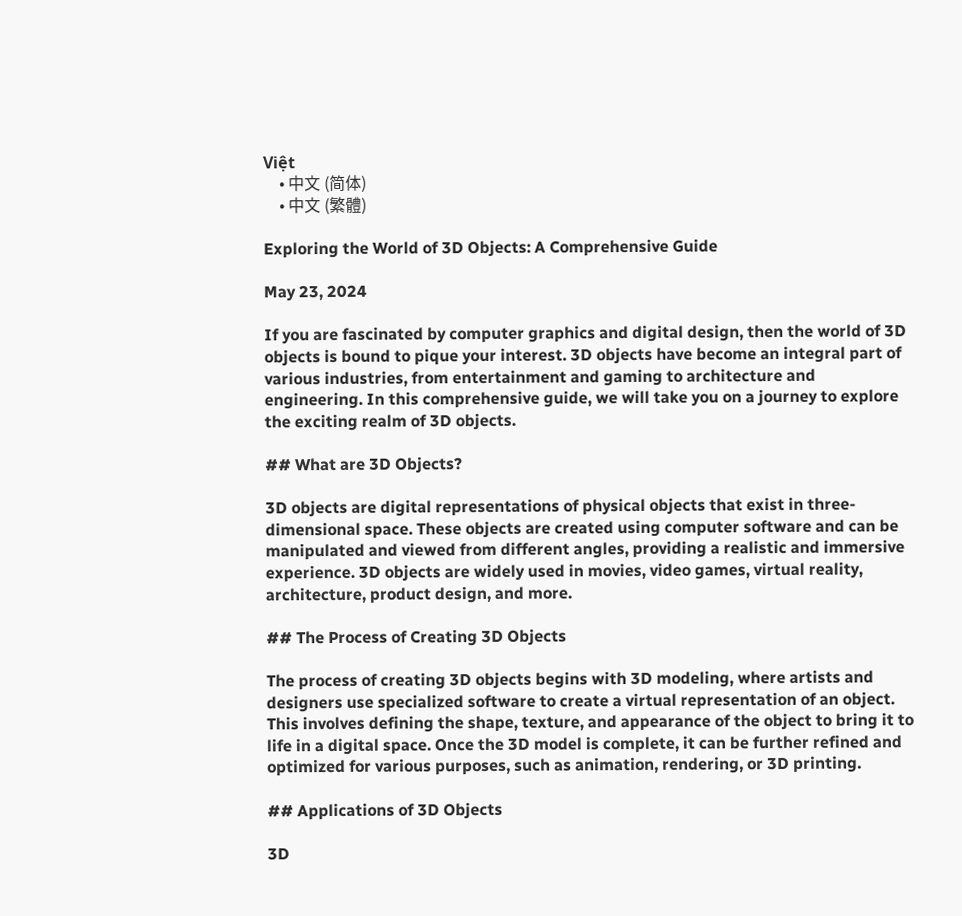Việt
    • 中文 (简体)
    • 中文 (繁體)

Exploring the World of 3D Objects: A Comprehensive Guide

May 23, 2024

If you are fascinated by computer graphics and digital design, then the world of 3D objects is bound to pique your interest. 3D objects have become an integral part of various industries, from entertainment and gaming to architecture and engineering. In this comprehensive guide, we will take you on a journey to explore the exciting realm of 3D objects.

## What are 3D Objects?

3D objects are digital representations of physical objects that exist in three-dimensional space. These objects are created using computer software and can be manipulated and viewed from different angles, providing a realistic and immersive experience. 3D objects are widely used in movies, video games, virtual reality, architecture, product design, and more.

## The Process of Creating 3D Objects

The process of creating 3D objects begins with 3D modeling, where artists and designers use specialized software to create a virtual representation of an object. This involves defining the shape, texture, and appearance of the object to bring it to life in a digital space. Once the 3D model is complete, it can be further refined and optimized for various purposes, such as animation, rendering, or 3D printing.

## Applications of 3D Objects

3D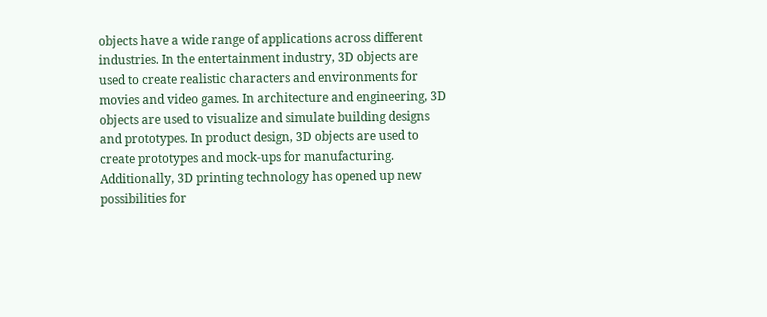objects have a wide range of applications across different industries. In the entertainment industry, 3D objects are used to create realistic characters and environments for movies and video games. In architecture and engineering, 3D objects are used to visualize and simulate building designs and prototypes. In product design, 3D objects are used to create prototypes and mock-ups for manufacturing. Additionally, 3D printing technology has opened up new possibilities for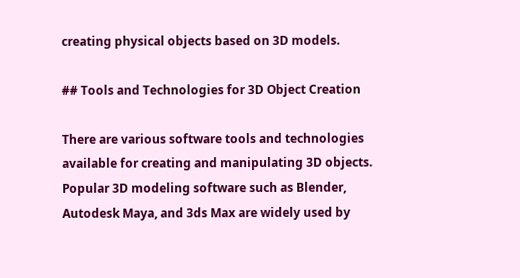creating physical objects based on 3D models.

## Tools and Technologies for 3D Object Creation

There are various software tools and technologies available for creating and manipulating 3D objects. Popular 3D modeling software such as Blender, Autodesk Maya, and 3ds Max are widely used by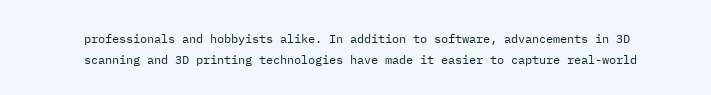professionals and hobbyists alike. In addition to software, advancements in 3D scanning and 3D printing technologies have made it easier to capture real-world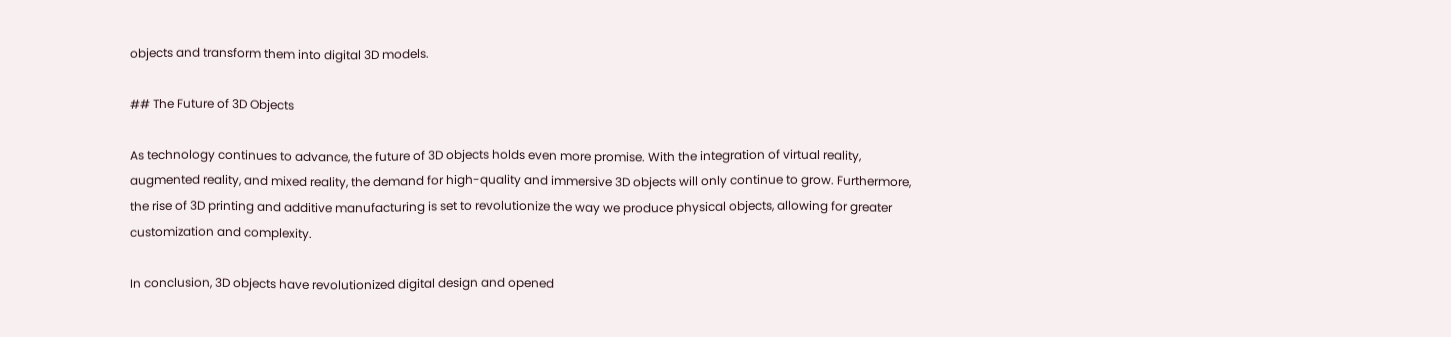objects and transform them into digital 3D models.

## The Future of 3D Objects

As technology continues to advance, the future of 3D objects holds even more promise. With the integration of virtual reality, augmented reality, and mixed reality, the demand for high-quality and immersive 3D objects will only continue to grow. Furthermore, the rise of 3D printing and additive manufacturing is set to revolutionize the way we produce physical objects, allowing for greater customization and complexity.

In conclusion, 3D objects have revolutionized digital design and opened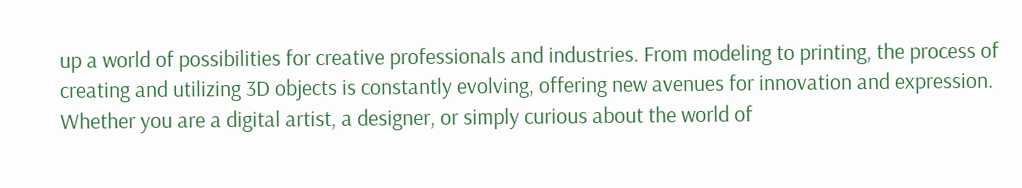up a world of possibilities for creative professionals and industries. From modeling to printing, the process of creating and utilizing 3D objects is constantly evolving, offering new avenues for innovation and expression. Whether you are a digital artist, a designer, or simply curious about the world of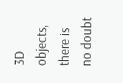3D objects, there is no doubt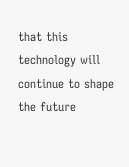that this technology will continue to shape the future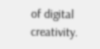of digital creativity.